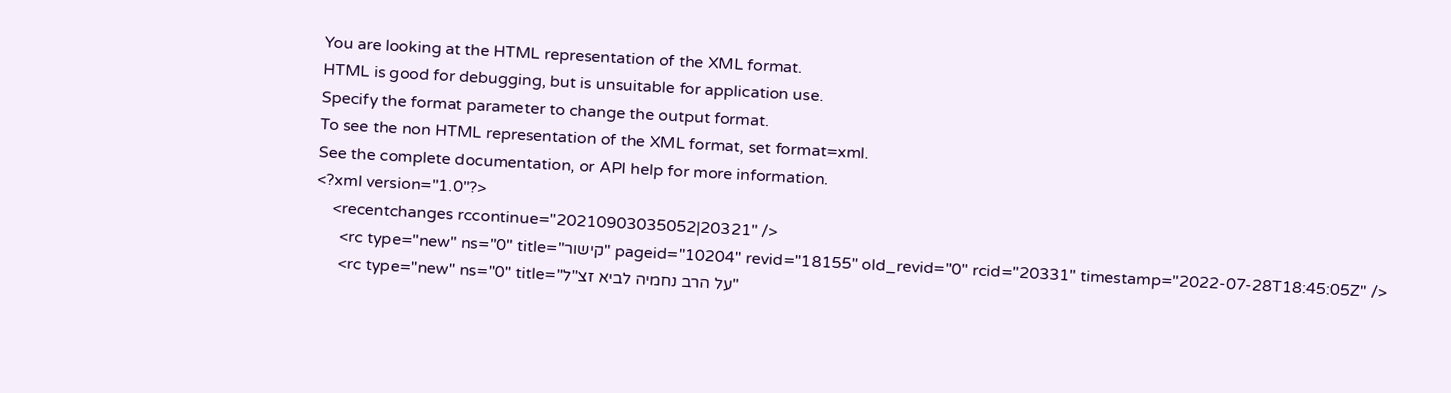You are looking at the HTML representation of the XML format.
HTML is good for debugging, but is unsuitable for application use.
Specify the format parameter to change the output format.
To see the non HTML representation of the XML format, set format=xml.
See the complete documentation, or API help for more information.
<?xml version="1.0"?>
    <recentchanges rccontinue="20210903035052|20321" />
      <rc type="new" ns="0" title="קישור" pageid="10204" revid="18155" old_revid="0" rcid="20331" timestamp="2022-07-28T18:45:05Z" />
      <rc type="new" ns="0" title="על הרב נחמיה לביא זצ"ל"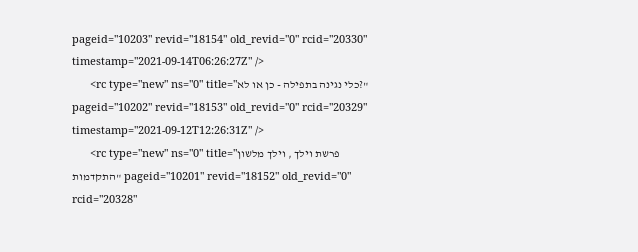pageid="10203" revid="18154" old_revid="0" rcid="20330" timestamp="2021-09-14T06:26:27Z" />
      <rc type="new" ns="0" title="כלי נגינה בתפילה - כן או לא?" pageid="10202" revid="18153" old_revid="0" rcid="20329" timestamp="2021-09-12T12:26:31Z" />
      <rc type="new" ns="0" title="פרשת וילך , וילך מלשון התקדמות" pageid="10201" revid="18152" old_revid="0" rcid="20328"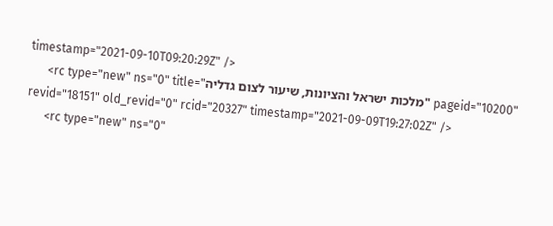timestamp="2021-09-10T09:20:29Z" />
      <rc type="new" ns="0" title="מלכות ישראל והציונות, שיעור לצום גדליה" pageid="10200" revid="18151" old_revid="0" rcid="20327" timestamp="2021-09-09T19:27:02Z" />
      <rc type="new" ns="0"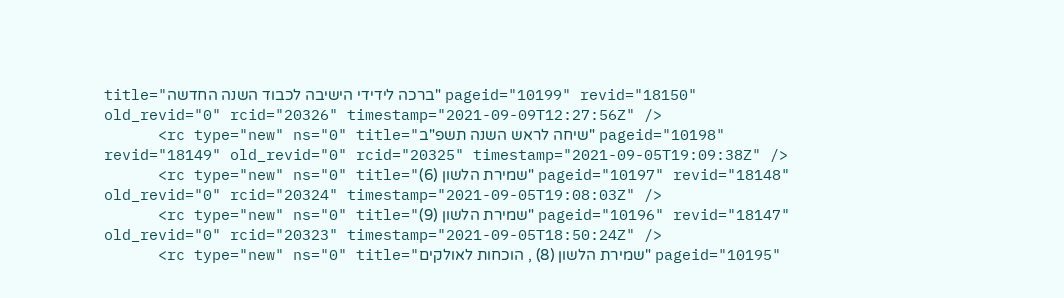title="ברכה לידידי הישיבה לכבוד השנה החדשה" pageid="10199" revid="18150" old_revid="0" rcid="20326" timestamp="2021-09-09T12:27:56Z" />
      <rc type="new" ns="0" title="שיחה לראש השנה תשפ"ב" pageid="10198" revid="18149" old_revid="0" rcid="20325" timestamp="2021-09-05T19:09:38Z" />
      <rc type="new" ns="0" title="שמירת הלשון (6)" pageid="10197" revid="18148" old_revid="0" rcid="20324" timestamp="2021-09-05T19:08:03Z" />
      <rc type="new" ns="0" title="שמירת הלשון (9)" pageid="10196" revid="18147" old_revid="0" rcid="20323" timestamp="2021-09-05T18:50:24Z" />
      <rc type="new" ns="0" title="שמירת הלשון (8) , הוכחות לאולקים" pageid="10195"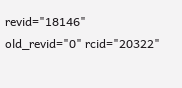revid="18146" old_revid="0" rcid="20322"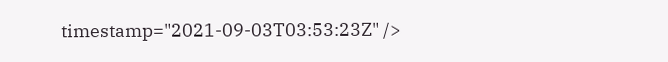timestamp="2021-09-03T03:53:23Z" />